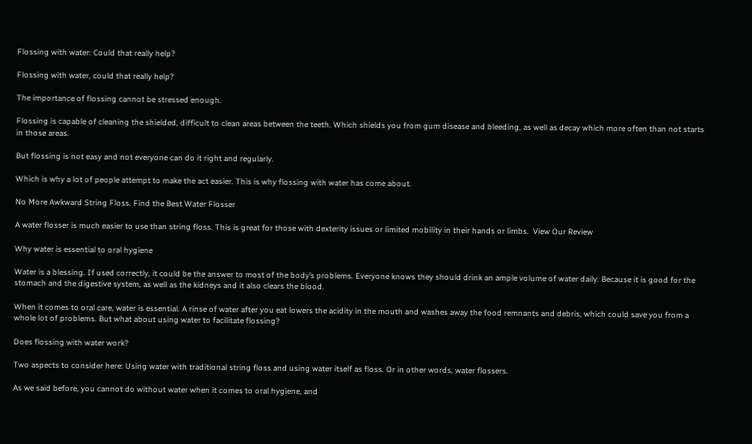Flossing with water: Could that really help?

Flossing with water, could that really help?

The importance of flossing cannot be stressed enough.

Flossing is capable of cleaning the shielded, difficult to clean areas between the teeth. Which shields you from gum disease and bleeding, as well as decay which more often than not starts in those areas.

But flossing is not easy and not everyone can do it right and regularly.

Which is why a lot of people attempt to make the act easier. This is why flossing with water has come about.

No More Awkward String Floss. Find the Best Water Flosser

A water flosser is much easier to use than string floss. This is great for those with dexterity issues or limited mobility in their hands or limbs.  View Our Review

Why water is essential to oral hygiene

Water is a blessing. If used correctly, it could be the answer to most of the body’s problems. Everyone knows they should drink an ample volume of water daily. Because it is good for the stomach and the digestive system, as well as the kidneys and it also clears the blood.

When it comes to oral care, water is essential. A rinse of water after you eat lowers the acidity in the mouth and washes away the food remnants and debris, which could save you from a whole lot of problems. But what about using water to facilitate flossing?

Does flossing with water work?

Two aspects to consider here: Using water with traditional string floss and using water itself as floss. Or in other words, water flossers.

As we said before, you cannot do without water when it comes to oral hygiene, and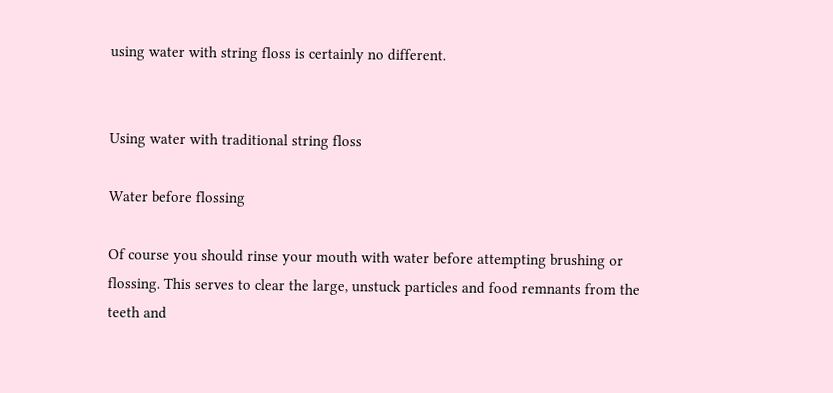using water with string floss is certainly no different.


Using water with traditional string floss

Water before flossing

Of course you should rinse your mouth with water before attempting brushing or flossing. This serves to clear the large, unstuck particles and food remnants from the teeth and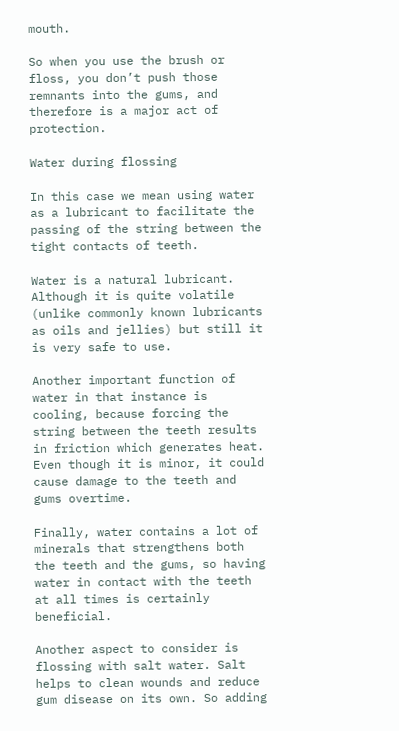mouth.

So when you use the brush or floss, you don’t push those remnants into the gums, and therefore is a major act of protection.

Water during flossing

In this case we mean using water as a lubricant to facilitate the passing of the string between the tight contacts of teeth.

Water is a natural lubricant. Although it is quite volatile (unlike commonly known lubricants as oils and jellies) but still it is very safe to use.

Another important function of water in that instance is cooling, because forcing the string between the teeth results in friction which generates heat. Even though it is minor, it could cause damage to the teeth and gums overtime.

Finally, water contains a lot of minerals that strengthens both the teeth and the gums, so having water in contact with the teeth at all times is certainly beneficial.

Another aspect to consider is flossing with salt water. Salt helps to clean wounds and reduce gum disease on its own. So adding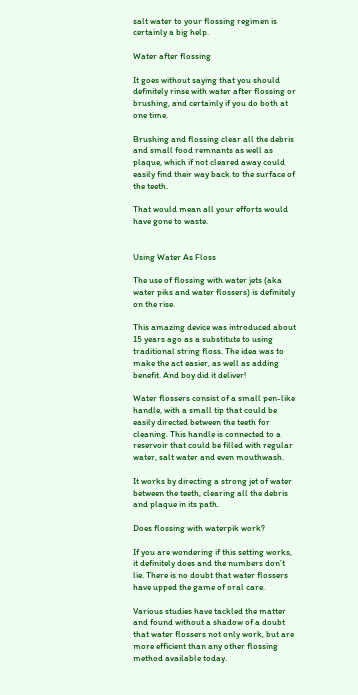salt water to your flossing regimen is certainly a big help.

Water after flossing

It goes without saying that you should definitely rinse with water after flossing or brushing, and certainly if you do both at one time.

Brushing and flossing clear all the debris and small food remnants as well as plaque, which if not cleared away could easily find their way back to the surface of the teeth.

That would mean all your efforts would have gone to waste.


Using Water As Floss

The use of flossing with water jets (aka water piks and water flossers) is definitely on the rise.

This amazing device was introduced about 15 years ago as a substitute to using traditional string floss. The idea was to make the act easier, as well as adding benefit. And boy did it deliver!

Water flossers consist of a small pen-like handle, with a small tip that could be easily directed between the teeth for cleaning. This handle is connected to a reservoir that could be filled with regular water, salt water and even mouthwash.

It works by directing a strong jet of water between the teeth, clearing all the debris and plaque in its path.

Does flossing with waterpik work?

If you are wondering if this setting works, it definitely does and the numbers don’t lie. There is no doubt that water flossers have upped the game of oral care.

Various studies have tackled the matter and found without a shadow of a doubt that water flossers not only work, but are more efficient than any other flossing method available today.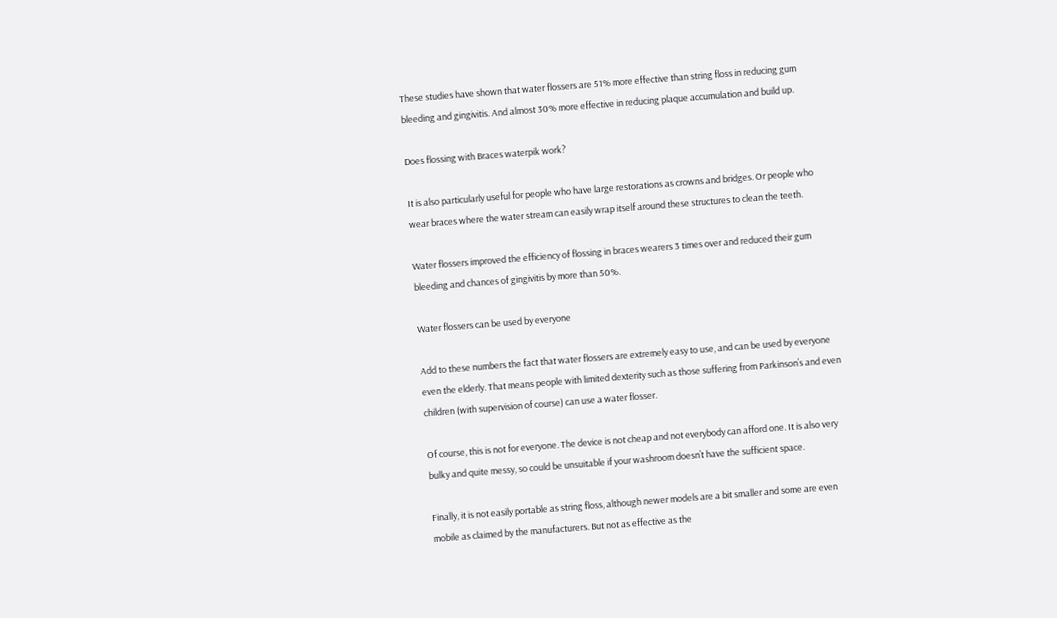These studies have shown that water flossers are 51% more effective than string floss in reducing gum bleeding and gingivitis. And almost 30% more effective in reducing plaque accumulation and build up.

Does flossing with Braces waterpik work?

It is also particularly useful for people who have large restorations as crowns and bridges. Or people who wear braces where the water stream can easily wrap itself around these structures to clean the teeth.

Water flossers improved the efficiency of flossing in braces wearers 3 times over and reduced their gum bleeding and chances of gingivitis by more than 50%.

Water flossers can be used by everyone

Add to these numbers the fact that water flossers are extremely easy to use, and can be used by everyone even the elderly. That means people with limited dexterity such as those suffering from Parkinson’s and even children (with supervision of course) can use a water flosser.

Of course, this is not for everyone. The device is not cheap and not everybody can afford one. It is also very bulky and quite messy, so could be unsuitable if your washroom doesn’t have the sufficient space.

Finally, it is not easily portable as string floss, although newer models are a bit smaller and some are even mobile as claimed by the manufacturers. But not as effective as the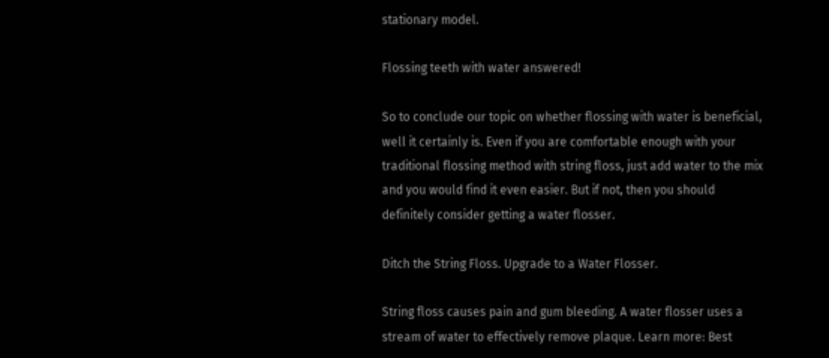stationary model.

Flossing teeth with water answered!

So to conclude our topic on whether flossing with water is beneficial, well it certainly is. Even if you are comfortable enough with your traditional flossing method with string floss, just add water to the mix and you would find it even easier. But if not, then you should definitely consider getting a water flosser.

Ditch the String Floss. Upgrade to a Water Flosser.

String floss causes pain and gum bleeding. A water flosser uses a stream of water to effectively remove plaque. Learn more: Best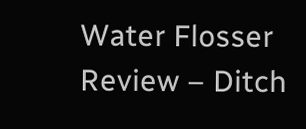Water Flosser Review – Ditch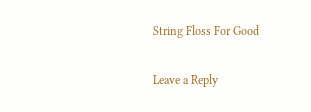String Floss For Good

Leave a Reply